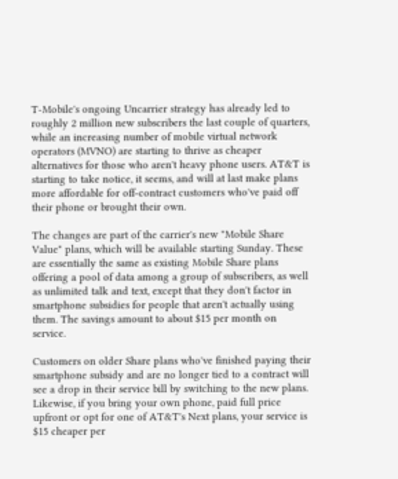T-Mobile's ongoing Uncarrier strategy has already led to roughly 2 million new subscribers the last couple of quarters, while an increasing number of mobile virtual network operators (MVNO) are starting to thrive as cheaper alternatives for those who aren't heavy phone users. AT&T is starting to take notice, it seems, and will at last make plans more affordable for off-contract customers who've paid off their phone or brought their own.

The changes are part of the carrier's new "Mobile Share Value" plans, which will be available starting Sunday. These are essentially the same as existing Mobile Share plans offering a pool of data among a group of subscribers, as well as unlimited talk and text, except that they don't factor in smartphone subsidies for people that aren't actually using them. The savings amount to about $15 per month on service.

Customers on older Share plans who've finished paying their smartphone subsidy and are no longer tied to a contract will see a drop in their service bill by switching to the new plans. Likewise, if you bring your own phone, paid full price upfront or opt for one of AT&T's Next plans, your service is $15 cheaper per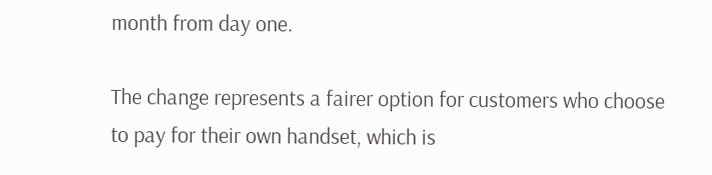month from day one.

The change represents a fairer option for customers who choose to pay for their own handset, which is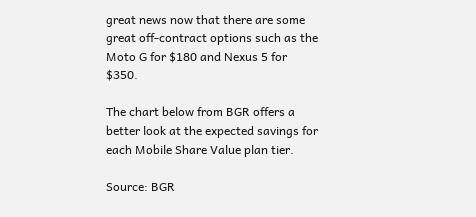great news now that there are some great off-contract options such as the Moto G for $180 and Nexus 5 for $350.

The chart below from BGR offers a better look at the expected savings for each Mobile Share Value plan tier.

Source: BGR